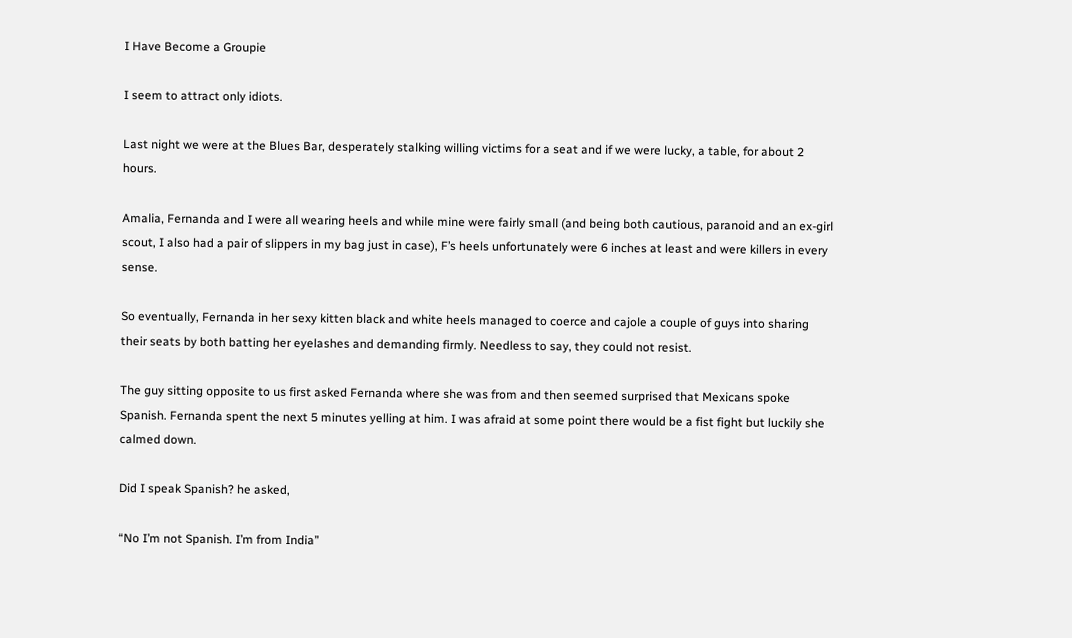I Have Become a Groupie

I seem to attract only idiots.

Last night we were at the Blues Bar, desperately stalking willing victims for a seat and if we were lucky, a table, for about 2 hours.

Amalia, Fernanda and I were all wearing heels and while mine were fairly small (and being both cautious, paranoid and an ex-girl scout, I also had a pair of slippers in my bag just in case), F’s heels unfortunately were 6 inches at least and were killers in every sense.

So eventually, Fernanda in her sexy kitten black and white heels managed to coerce and cajole a couple of guys into sharing their seats by both batting her eyelashes and demanding firmly. Needless to say, they could not resist.

The guy sitting opposite to us first asked Fernanda where she was from and then seemed surprised that Mexicans spoke Spanish. Fernanda spent the next 5 minutes yelling at him. I was afraid at some point there would be a fist fight but luckily she calmed down.

Did I speak Spanish? he asked,

“No I’m not Spanish. I’m from India”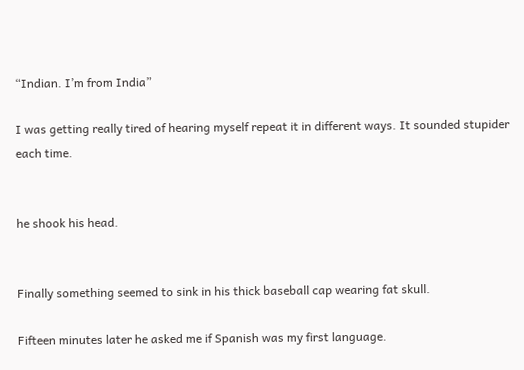“Indian. I’m from India”

I was getting really tired of hearing myself repeat it in different ways. It sounded stupider each time.


he shook his head.


Finally something seemed to sink in his thick baseball cap wearing fat skull.

Fifteen minutes later he asked me if Spanish was my first language.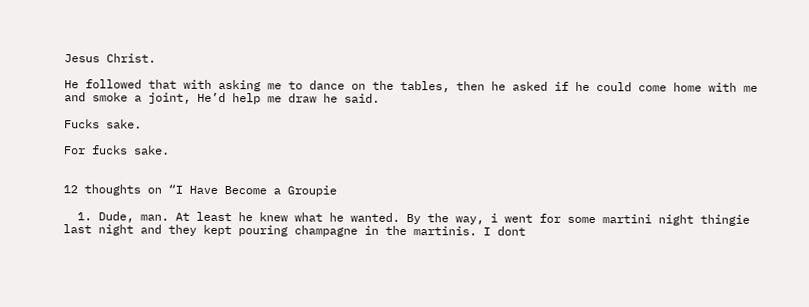Jesus Christ.

He followed that with asking me to dance on the tables, then he asked if he could come home with me and smoke a joint, He’d help me draw he said.

Fucks sake.

For fucks sake.


12 thoughts on “I Have Become a Groupie

  1. Dude, man. At least he knew what he wanted. By the way, i went for some martini night thingie last night and they kept pouring champagne in the martinis. I dont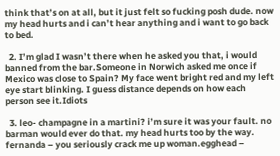think that’s on at all, but it just felt so fucking posh dude. now my head hurts and i can’t hear anything and i want to go back to bed.

  2. I’m glad I wasn’t there when he asked you that, i would banned from the bar.Someone in Norwich asked me once if Mexico was close to Spain? My face went bright red and my left eye start blinking. I guess distance depends on how each person see it.Idiots

  3. leo- champagne in a martini? i’m sure it was your fault. no barman would ever do that. my head hurts too by the way. fernanda – you seriously crack me up woman.egghead –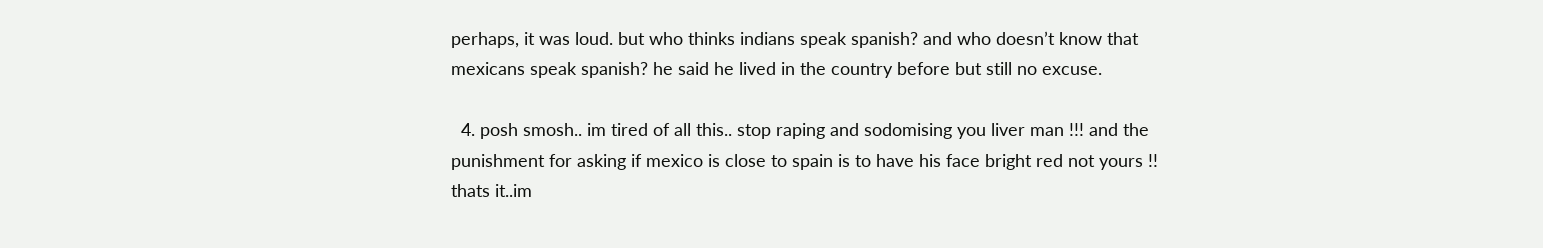perhaps, it was loud. but who thinks indians speak spanish? and who doesn’t know that mexicans speak spanish? he said he lived in the country before but still no excuse.

  4. posh smosh.. im tired of all this.. stop raping and sodomising you liver man !!! and the punishment for asking if mexico is close to spain is to have his face bright red not yours !! thats it..im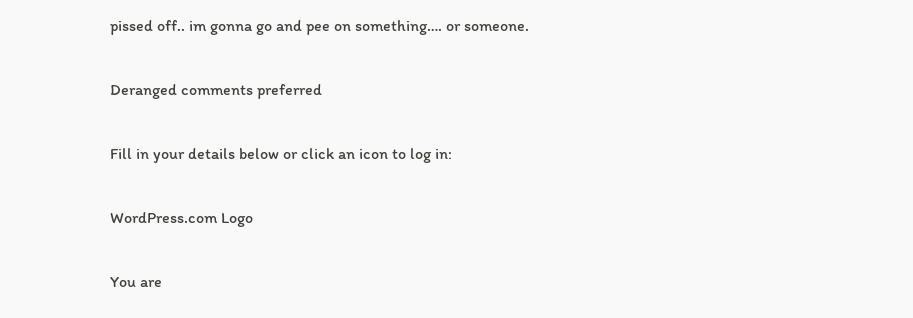pissed off.. im gonna go and pee on something…. or someone.

Deranged comments preferred

Fill in your details below or click an icon to log in:

WordPress.com Logo

You are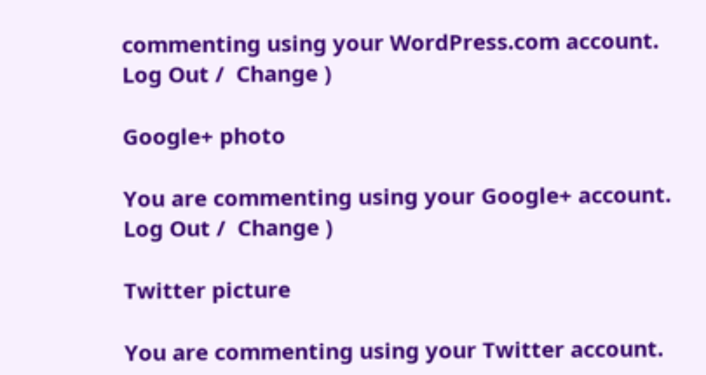commenting using your WordPress.com account. Log Out /  Change )

Google+ photo

You are commenting using your Google+ account. Log Out /  Change )

Twitter picture

You are commenting using your Twitter account.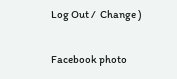Log Out /  Change )

Facebook photo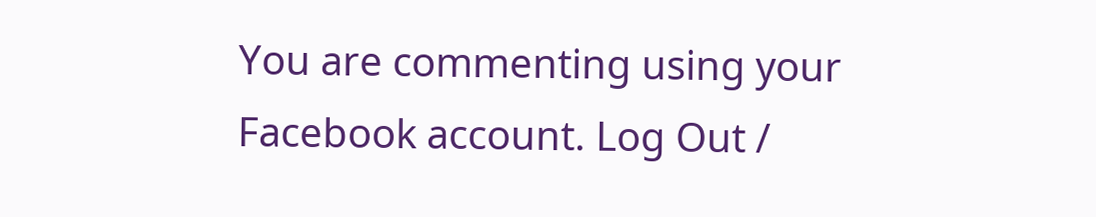You are commenting using your Facebook account. Log Out /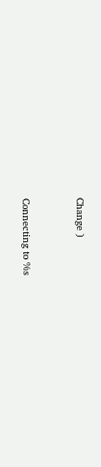Change )


Connecting to %s